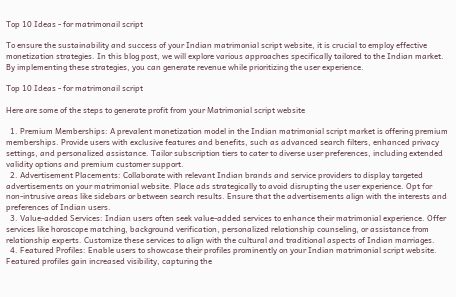Top 10 Ideas - for matrimonail script

To ensure the sustainability and success of your Indian matrimonial script website, it is crucial to employ effective monetization strategies. In this blog post, we will explore various approaches specifically tailored to the Indian market. By implementing these strategies, you can generate revenue while prioritizing the user experience.

Top 10 Ideas - for matrimonail script

Here are some of the steps to generate profit from your Matrimonial script website

  1. Premium Memberships: A prevalent monetization model in the Indian matrimonial script market is offering premium memberships. Provide users with exclusive features and benefits, such as advanced search filters, enhanced privacy settings, and personalized assistance. Tailor subscription tiers to cater to diverse user preferences, including extended validity options and premium customer support.
  2. Advertisement Placements: Collaborate with relevant Indian brands and service providers to display targeted advertisements on your matrimonial website. Place ads strategically to avoid disrupting the user experience. Opt for non-intrusive areas like sidebars or between search results. Ensure that the advertisements align with the interests and preferences of Indian users.
  3. Value-added Services: Indian users often seek value-added services to enhance their matrimonial experience. Offer services like horoscope matching, background verification, personalized relationship counseling, or assistance from relationship experts. Customize these services to align with the cultural and traditional aspects of Indian marriages.
  4. Featured Profiles: Enable users to showcase their profiles prominently on your Indian matrimonial script website. Featured profiles gain increased visibility, capturing the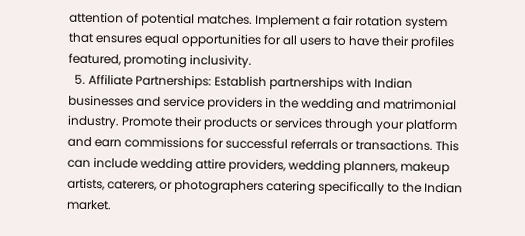attention of potential matches. Implement a fair rotation system that ensures equal opportunities for all users to have their profiles featured, promoting inclusivity.
  5. Affiliate Partnerships: Establish partnerships with Indian businesses and service providers in the wedding and matrimonial industry. Promote their products or services through your platform and earn commissions for successful referrals or transactions. This can include wedding attire providers, wedding planners, makeup artists, caterers, or photographers catering specifically to the Indian market.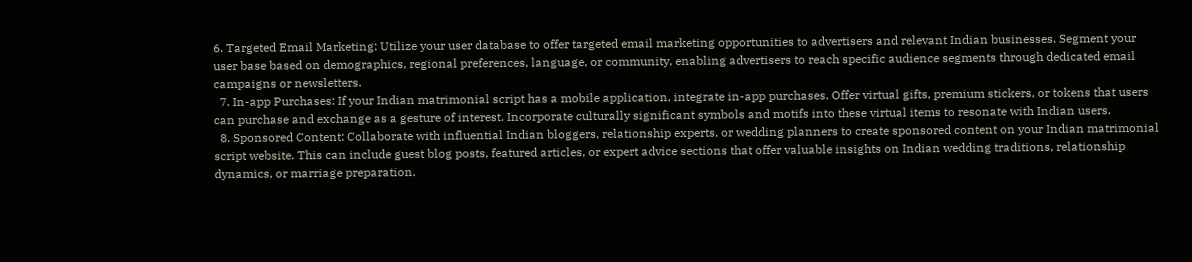6. Targeted Email Marketing: Utilize your user database to offer targeted email marketing opportunities to advertisers and relevant Indian businesses. Segment your user base based on demographics, regional preferences, language, or community, enabling advertisers to reach specific audience segments through dedicated email campaigns or newsletters.
  7. In-app Purchases: If your Indian matrimonial script has a mobile application, integrate in-app purchases. Offer virtual gifts, premium stickers, or tokens that users can purchase and exchange as a gesture of interest. Incorporate culturally significant symbols and motifs into these virtual items to resonate with Indian users.
  8. Sponsored Content: Collaborate with influential Indian bloggers, relationship experts, or wedding planners to create sponsored content on your Indian matrimonial script website. This can include guest blog posts, featured articles, or expert advice sections that offer valuable insights on Indian wedding traditions, relationship dynamics, or marriage preparation.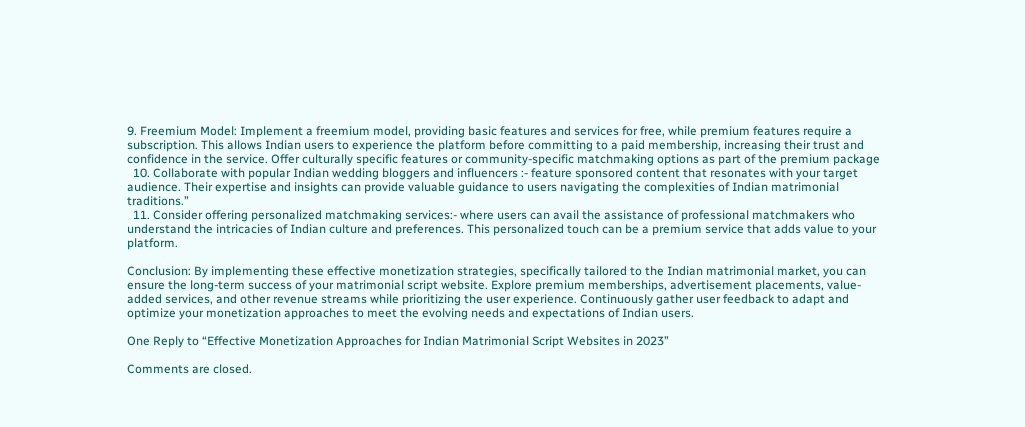9. Freemium Model: Implement a freemium model, providing basic features and services for free, while premium features require a subscription. This allows Indian users to experience the platform before committing to a paid membership, increasing their trust and confidence in the service. Offer culturally specific features or community-specific matchmaking options as part of the premium package
  10. Collaborate with popular Indian wedding bloggers and influencers :- feature sponsored content that resonates with your target audience. Their expertise and insights can provide valuable guidance to users navigating the complexities of Indian matrimonial traditions.”
  11. Consider offering personalized matchmaking services:- where users can avail the assistance of professional matchmakers who understand the intricacies of Indian culture and preferences. This personalized touch can be a premium service that adds value to your platform.

Conclusion: By implementing these effective monetization strategies, specifically tailored to the Indian matrimonial market, you can ensure the long-term success of your matrimonial script website. Explore premium memberships, advertisement placements, value-added services, and other revenue streams while prioritizing the user experience. Continuously gather user feedback to adapt and optimize your monetization approaches to meet the evolving needs and expectations of Indian users.

One Reply to “Effective Monetization Approaches for Indian Matrimonial Script Websites in 2023”

Comments are closed.